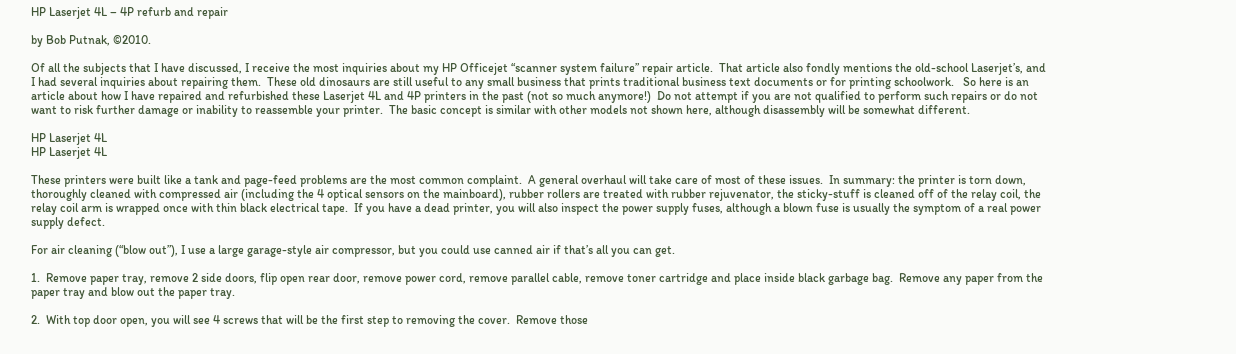HP Laserjet 4L – 4P refurb and repair

by Bob Putnak, ©2010.

Of all the subjects that I have discussed, I receive the most inquiries about my HP Officejet “scanner system failure” repair article.  That article also fondly mentions the old-school Laserjet’s, and I had several inquiries about repairing them.  These old dinosaurs are still useful to any small business that prints traditional business text documents or for printing schoolwork.   So here is an article about how I have repaired and refurbished these Laserjet 4L and 4P printers in the past (not so much anymore!)  Do not attempt if you are not qualified to perform such repairs or do not want to risk further damage or inability to reassemble your printer.  The basic concept is similar with other models not shown here, although disassembly will be somewhat different.

HP Laserjet 4L
HP Laserjet 4L

These printers were built like a tank and page-feed problems are the most common complaint.  A general overhaul will take care of most of these issues.  In summary: the printer is torn down, thoroughly cleaned with compressed air (including the 4 optical sensors on the mainboard), rubber rollers are treated with rubber rejuvenator, the sticky-stuff is cleaned off of the relay coil, the relay coil arm is wrapped once with thin black electrical tape.  If you have a dead printer, you will also inspect the power supply fuses, although a blown fuse is usually the symptom of a real power supply defect.

For air cleaning (“blow out”), I use a large garage-style air compressor, but you could use canned air if that’s all you can get.

1.  Remove paper tray, remove 2 side doors, flip open rear door, remove power cord, remove parallel cable, remove toner cartridge and place inside black garbage bag.  Remove any paper from the paper tray and blow out the paper tray.

2.  With top door open, you will see 4 screws that will be the first step to removing the cover.  Remove those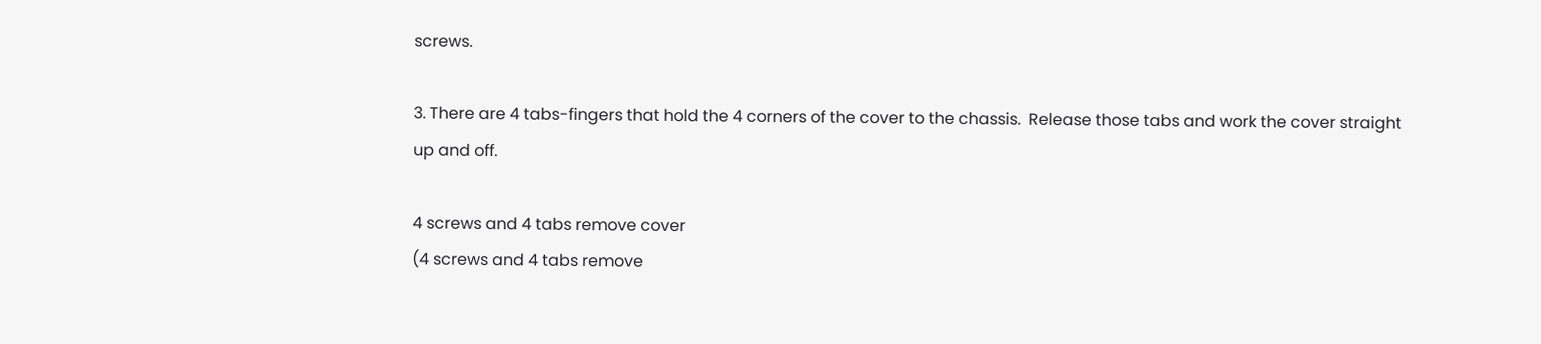screws.

3. There are 4 tabs-fingers that hold the 4 corners of the cover to the chassis.  Release those tabs and work the cover straight up and off.

4 screws and 4 tabs remove cover
(4 screws and 4 tabs remove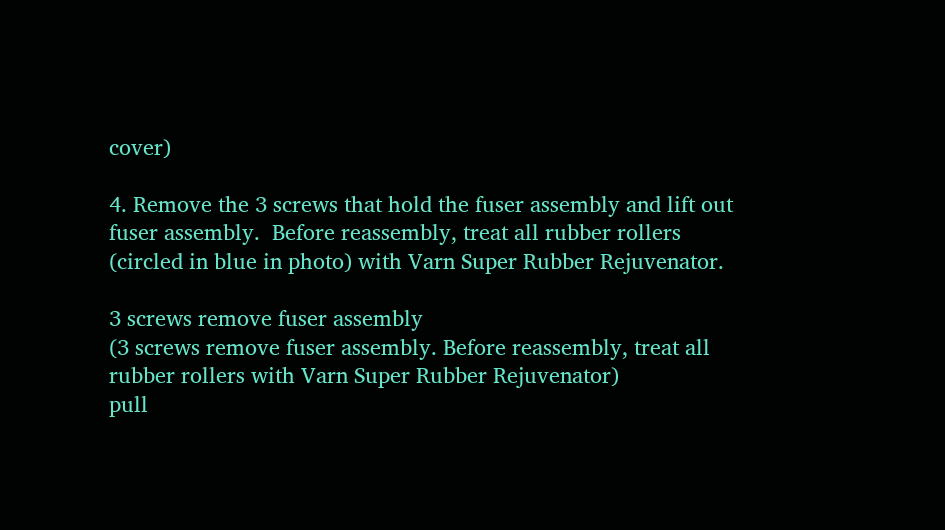cover)

4. Remove the 3 screws that hold the fuser assembly and lift out fuser assembly.  Before reassembly, treat all rubber rollers (circled in blue in photo) with Varn Super Rubber Rejuvenator.

3 screws remove fuser assembly
(3 screws remove fuser assembly. Before reassembly, treat all rubber rollers with Varn Super Rubber Rejuvenator)
pull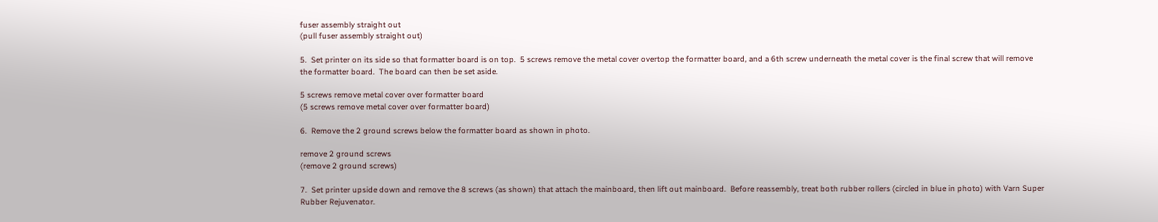fuser assembly straight out
(pull fuser assembly straight out)

5.  Set printer on its side so that formatter board is on top.  5 screws remove the metal cover overtop the formatter board, and a 6th screw underneath the metal cover is the final screw that will remove the formatter board.  The board can then be set aside.

5 screws remove metal cover over formatter board
(5 screws remove metal cover over formatter board)

6.  Remove the 2 ground screws below the formatter board as shown in photo.

remove 2 ground screws
(remove 2 ground screws)

7.  Set printer upside down and remove the 8 screws (as shown) that attach the mainboard, then lift out mainboard.  Before reassembly, treat both rubber rollers (circled in blue in photo) with Varn Super Rubber Rejuvenator.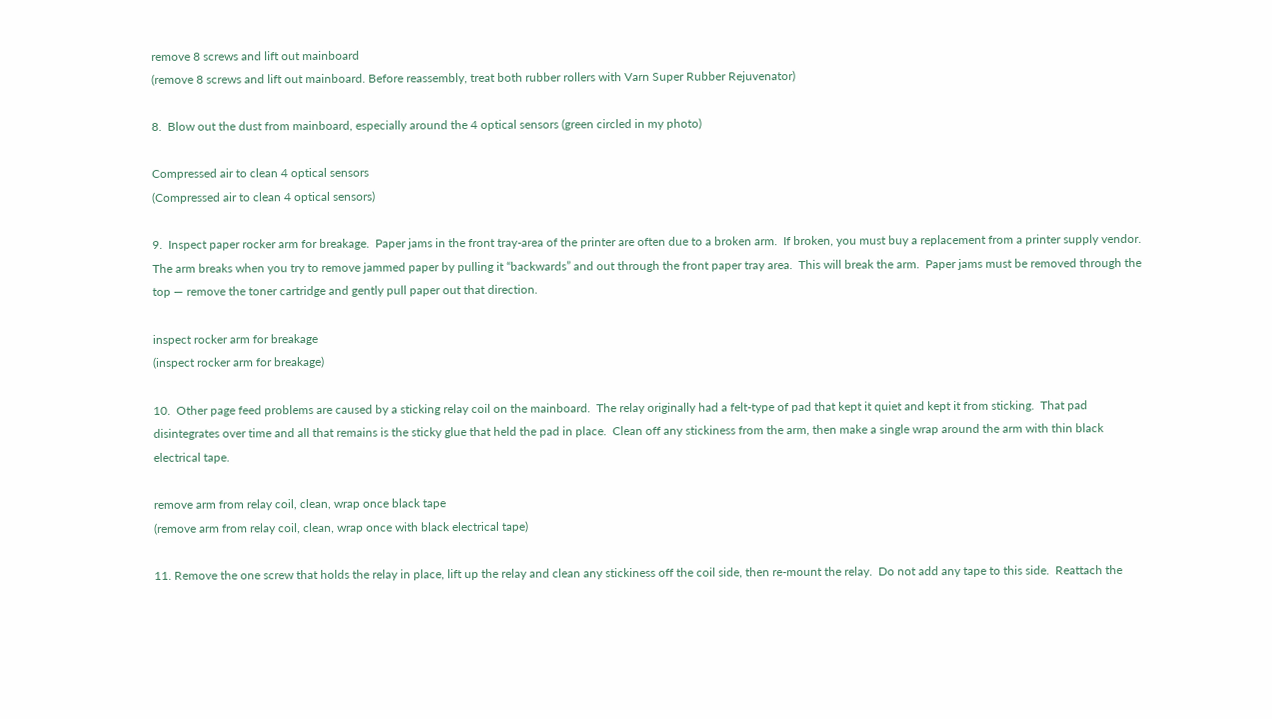remove 8 screws and lift out mainboard
(remove 8 screws and lift out mainboard. Before reassembly, treat both rubber rollers with Varn Super Rubber Rejuvenator)

8.  Blow out the dust from mainboard, especially around the 4 optical sensors (green circled in my photo)

Compressed air to clean 4 optical sensors
(Compressed air to clean 4 optical sensors)

9.  Inspect paper rocker arm for breakage.  Paper jams in the front tray-area of the printer are often due to a broken arm.  If broken, you must buy a replacement from a printer supply vendor.  The arm breaks when you try to remove jammed paper by pulling it “backwards” and out through the front paper tray area.  This will break the arm.  Paper jams must be removed through the top — remove the toner cartridge and gently pull paper out that direction.

inspect rocker arm for breakage
(inspect rocker arm for breakage)

10.  Other page feed problems are caused by a sticking relay coil on the mainboard.  The relay originally had a felt-type of pad that kept it quiet and kept it from sticking.  That pad disintegrates over time and all that remains is the sticky glue that held the pad in place.  Clean off any stickiness from the arm, then make a single wrap around the arm with thin black electrical tape.

remove arm from relay coil, clean, wrap once black tape
(remove arm from relay coil, clean, wrap once with black electrical tape)

11. Remove the one screw that holds the relay in place, lift up the relay and clean any stickiness off the coil side, then re-mount the relay.  Do not add any tape to this side.  Reattach the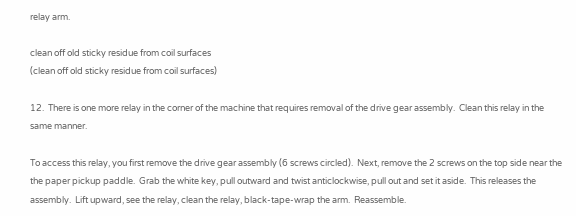relay arm.

clean off old sticky residue from coil surfaces
(clean off old sticky residue from coil surfaces)

12.  There is one more relay in the corner of the machine that requires removal of the drive gear assembly.  Clean this relay in the same manner.

To access this relay, you first remove the drive gear assembly (6 screws circled).  Next, remove the 2 screws on the top side near the the paper pickup paddle.  Grab the white key, pull outward and twist anticlockwise, pull out and set it aside.  This releases the assembly.  Lift upward, see the relay, clean the relay, black-tape-wrap the arm.  Reassemble.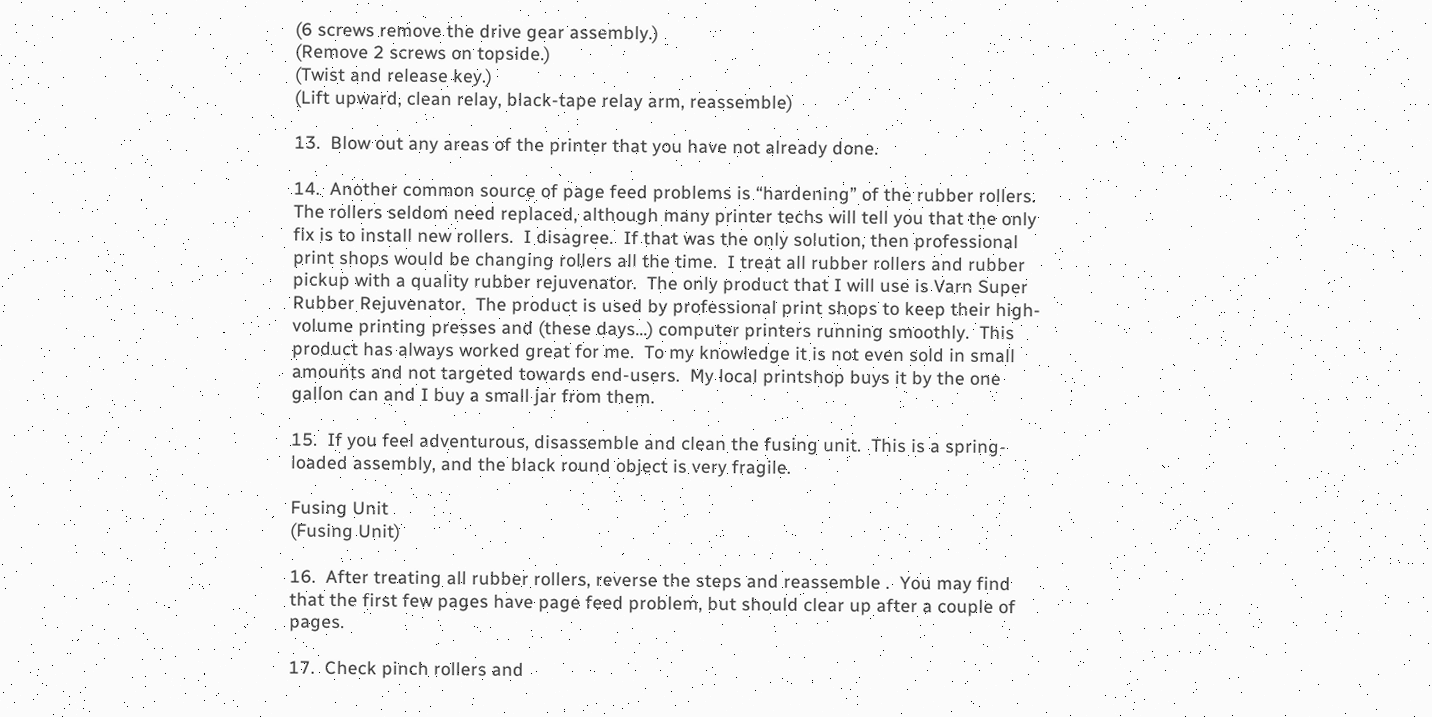(6 screws remove the drive gear assembly.)
(Remove 2 screws on topside.)
(Twist and release key.)
(Lift upward, clean relay, black-tape relay arm, reassemble)

13.  Blow out any areas of the printer that you have not already done.

14.  Another common source of page feed problems is “hardening” of the rubber rollers.  The rollers seldom need replaced, although many printer techs will tell you that the only fix is to install new rollers.  I disagree.  If that was the only solution, then professional print shops would be changing rollers all the time.  I treat all rubber rollers and rubber pickup with a quality rubber rejuvenator.  The only product that I will use is Varn Super Rubber Rejuvenator.  The product is used by professional print shops to keep their high-volume printing presses and (these days…) computer printers running smoothly.  This product has always worked great for me.  To my knowledge it is not even sold in small amounts and not targeted towards end-users.  My local printshop buys it by the one gallon can and I buy a small jar from them.

15.  If you feel adventurous, disassemble and clean the fusing unit.  This is a spring-loaded assembly, and the black round object is very fragile.

Fusing Unit
(Fusing Unit)

16.  After treating all rubber rollers, reverse the steps and reassemble .  You may find that the first few pages have page feed problem, but should clear up after a couple of pages.

17.  Check pinch rollers and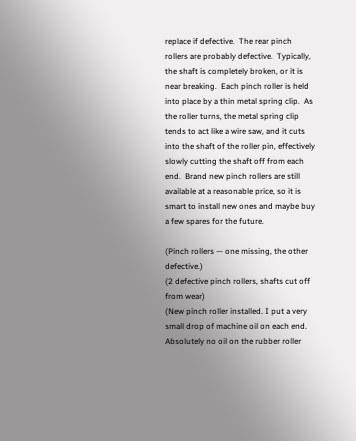replace if defective.  The rear pinch rollers are probably defective.  Typically, the shaft is completely broken, or it is near breaking.  Each pinch roller is held into place by a thin metal spring clip.  As the roller turns, the metal spring clip tends to act like a wire saw, and it cuts into the shaft of the roller pin, effectively slowly cutting the shaft off from each end.  Brand new pinch rollers are still available at a reasonable price, so it is smart to install new ones and maybe buy a few spares for the future.

(Pinch rollers — one missing, the other defective.)
(2 defective pinch rollers, shafts cut off from wear)
(New pinch roller installed. I put a very small drop of machine oil on each end. Absolutely no oil on the rubber roller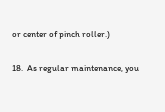or center of pinch roller.)

18.  As regular maintenance, you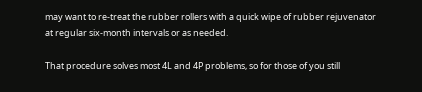may want to re-treat the rubber rollers with a quick wipe of rubber rejuvenator at regular six-month intervals or as needed.

That procedure solves most 4L and 4P problems, so for those of you still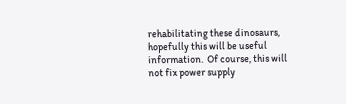rehabilitating these dinosaurs, hopefully this will be useful information.  Of course, this will not fix power supply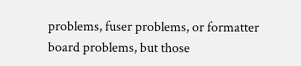problems, fuser problems, or formatter board problems, but those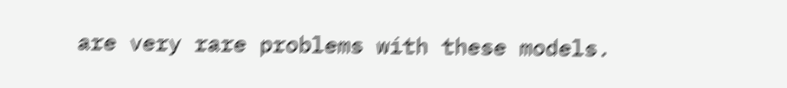are very rare problems with these models.